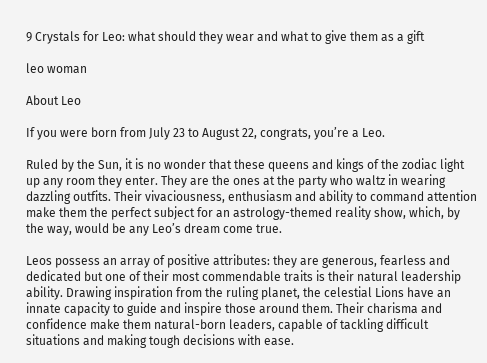9 Crystals for Leo: what should they wear and what to give them as a gift

leo woman

About Leo

If you were born from July 23 to August 22, congrats, you’re a Leo.

Ruled by the Sun, it is no wonder that these queens and kings of the zodiac light up any room they enter. They are the ones at the party who waltz in wearing dazzling outfits. Their vivaciousness, enthusiasm and ability to command attention make them the perfect subject for an astrology-themed reality show, which, by the way, would be any Leo’s dream come true.

Leos possess an array of positive attributes: they are generous, fearless and dedicated but one of their most commendable traits is their natural leadership ability. Drawing inspiration from the ruling planet, the celestial Lions have an innate capacity to guide and inspire those around them. Their charisma and confidence make them natural-born leaders, capable of tackling difficult situations and making tough decisions with ease.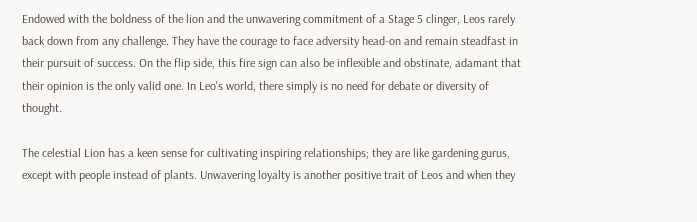Endowed with the boldness of the lion and the unwavering commitment of a Stage 5 clinger, Leos rarely back down from any challenge. They have the courage to face adversity head-on and remain steadfast in their pursuit of success. On the flip side, this fire sign can also be inflexible and obstinate, adamant that their opinion is the only valid one. In Leo's world, there simply is no need for debate or diversity of thought.

The celestial Lion has a keen sense for cultivating inspiring relationships; they are like gardening gurus, except with people instead of plants. Unwavering loyalty is another positive trait of Leos and when they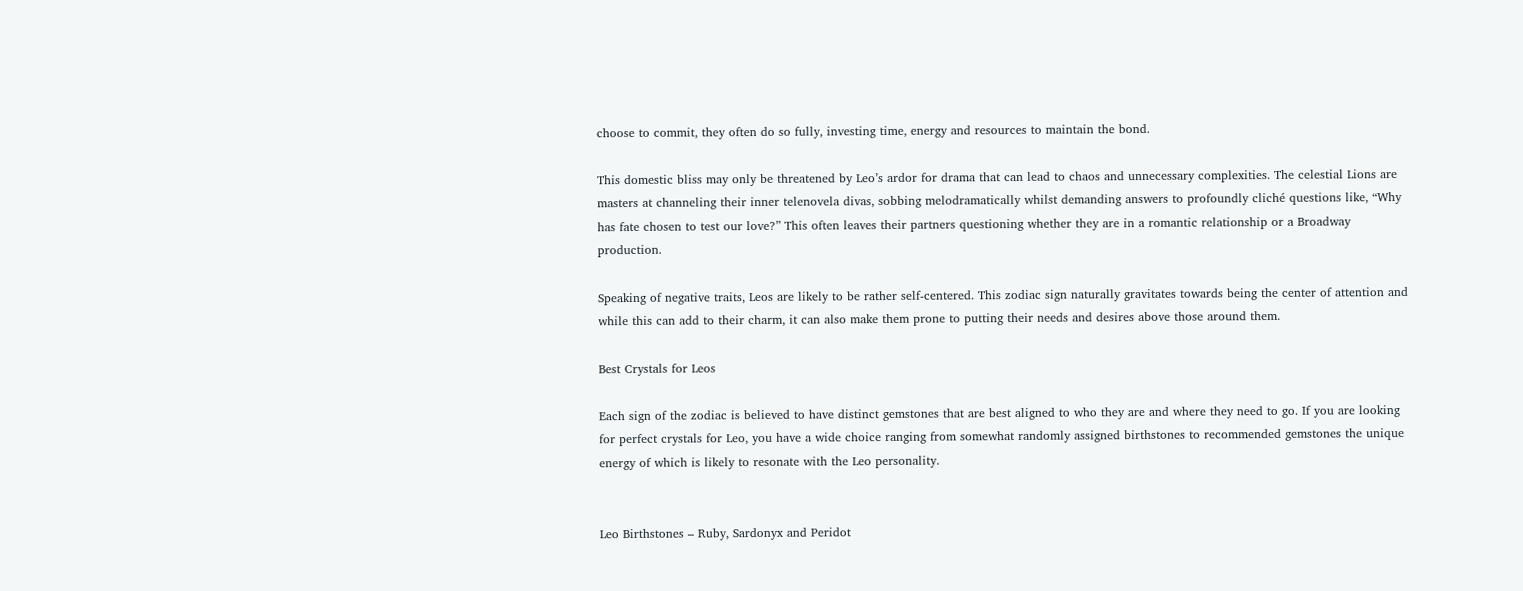choose to commit, they often do so fully, investing time, energy and resources to maintain the bond.

This domestic bliss may only be threatened by Leo’s ardor for drama that can lead to chaos and unnecessary complexities. The celestial Lions are masters at channeling their inner telenovela divas, sobbing melodramatically whilst demanding answers to profoundly cliché questions like, “Why has fate chosen to test our love?” This often leaves their partners questioning whether they are in a romantic relationship or a Broadway production.

Speaking of negative traits, Leos are likely to be rather self-centered. This zodiac sign naturally gravitates towards being the center of attention and while this can add to their charm, it can also make them prone to putting their needs and desires above those around them.

Best Crystals for Leos

Each sign of the zodiac is believed to have distinct gemstones that are best aligned to who they are and where they need to go. If you are looking for perfect crystals for Leo, you have a wide choice ranging from somewhat randomly assigned birthstones to recommended gemstones the unique energy of which is likely to resonate with the Leo personality.


Leo Birthstones – Ruby, Sardonyx and Peridot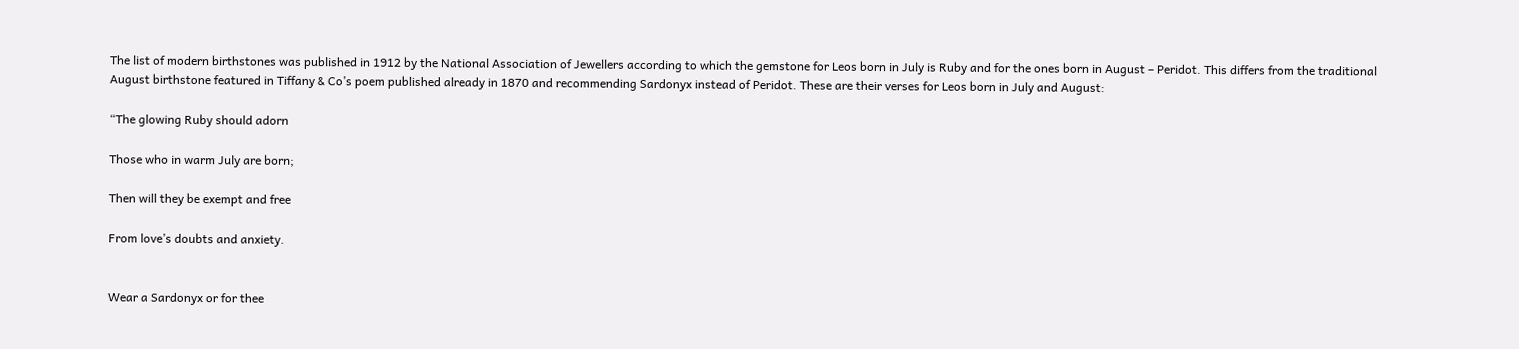The list of modern birthstones was published in 1912 by the National Association of Jewellers according to which the gemstone for Leos born in July is Ruby and for the ones born in August – Peridot. This differs from the traditional August birthstone featured in Tiffany & Co’s poem published already in 1870 and recommending Sardonyx instead of Peridot. These are their verses for Leos born in July and August:

“The glowing Ruby should adorn

Those who in warm July are born;

Then will they be exempt and free

From love’s doubts and anxiety.


Wear a Sardonyx or for thee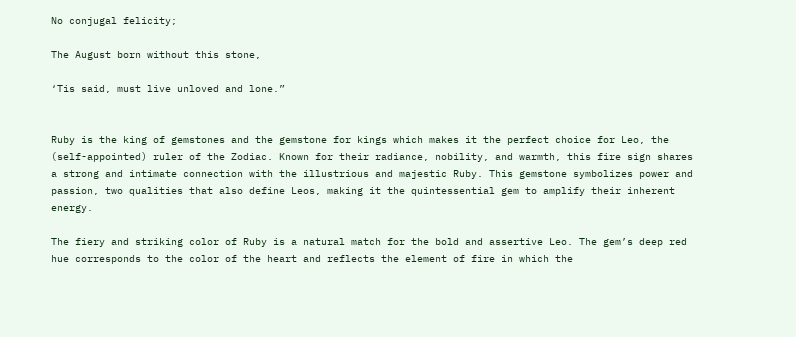No conjugal felicity;

The August born without this stone,

‘Tis said, must live unloved and lone.”


Ruby is the king of gemstones and the gemstone for kings which makes it the perfect choice for Leo, the (self-appointed) ruler of the Zodiac. Known for their radiance, nobility, and warmth, this fire sign shares a strong and intimate connection with the illustrious and majestic Ruby. This gemstone symbolizes power and passion, two qualities that also define Leos, making it the quintessential gem to amplify their inherent energy.

The fiery and striking color of Ruby is a natural match for the bold and assertive Leo. The gem’s deep red hue corresponds to the color of the heart and reflects the element of fire in which the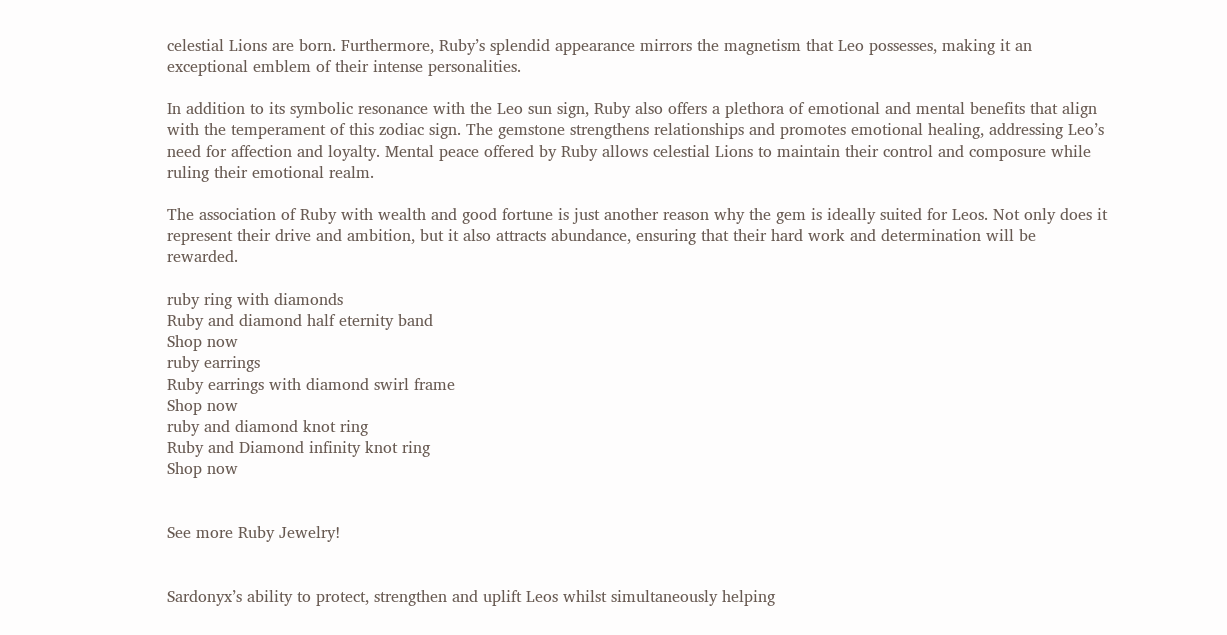celestial Lions are born. Furthermore, Ruby’s splendid appearance mirrors the magnetism that Leo possesses, making it an exceptional emblem of their intense personalities.

In addition to its symbolic resonance with the Leo sun sign, Ruby also offers a plethora of emotional and mental benefits that align with the temperament of this zodiac sign. The gemstone strengthens relationships and promotes emotional healing, addressing Leo’s need for affection and loyalty. Mental peace offered by Ruby allows celestial Lions to maintain their control and composure while ruling their emotional realm.

The association of Ruby with wealth and good fortune is just another reason why the gem is ideally suited for Leos. Not only does it represent their drive and ambition, but it also attracts abundance, ensuring that their hard work and determination will be rewarded.

ruby ring with diamonds
Ruby and diamond half eternity band
Shop now
ruby earrings
Ruby earrings with diamond swirl frame
Shop now
ruby and diamond knot ring
Ruby and Diamond infinity knot ring
Shop now


See more Ruby Jewelry!


Sardonyx’s ability to protect, strengthen and uplift Leos whilst simultaneously helping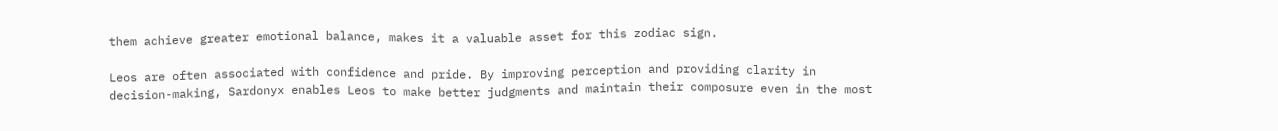them achieve greater emotional balance, makes it a valuable asset for this zodiac sign.

Leos are often associated with confidence and pride. By improving perception and providing clarity in decision-making, Sardonyx enables Leos to make better judgments and maintain their composure even in the most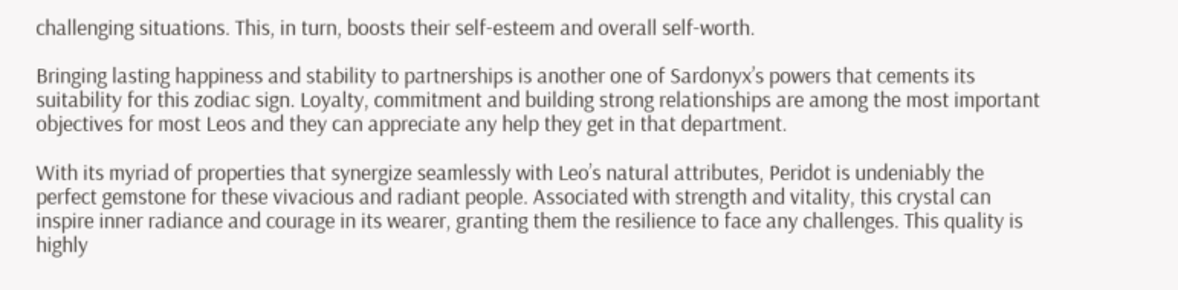challenging situations. This, in turn, boosts their self-esteem and overall self-worth.

Bringing lasting happiness and stability to partnerships is another one of Sardonyx’s powers that cements its suitability for this zodiac sign. Loyalty, commitment and building strong relationships are among the most important objectives for most Leos and they can appreciate any help they get in that department.

With its myriad of properties that synergize seamlessly with Leo’s natural attributes, Peridot is undeniably the perfect gemstone for these vivacious and radiant people. Associated with strength and vitality, this crystal can inspire inner radiance and courage in its wearer, granting them the resilience to face any challenges. This quality is highly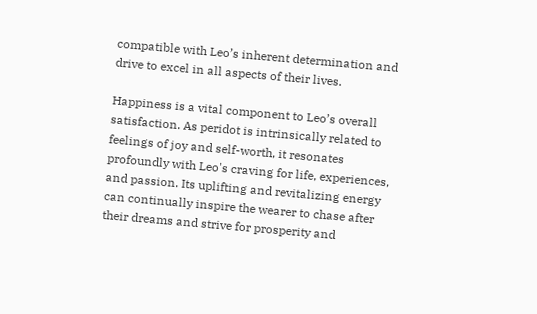compatible with Leo’s inherent determination and drive to excel in all aspects of their lives.

Happiness is a vital component to Leo’s overall satisfaction. As peridot is intrinsically related to feelings of joy and self-worth, it resonates profoundly with Leo's craving for life, experiences, and passion. Its uplifting and revitalizing energy can continually inspire the wearer to chase after their dreams and strive for prosperity and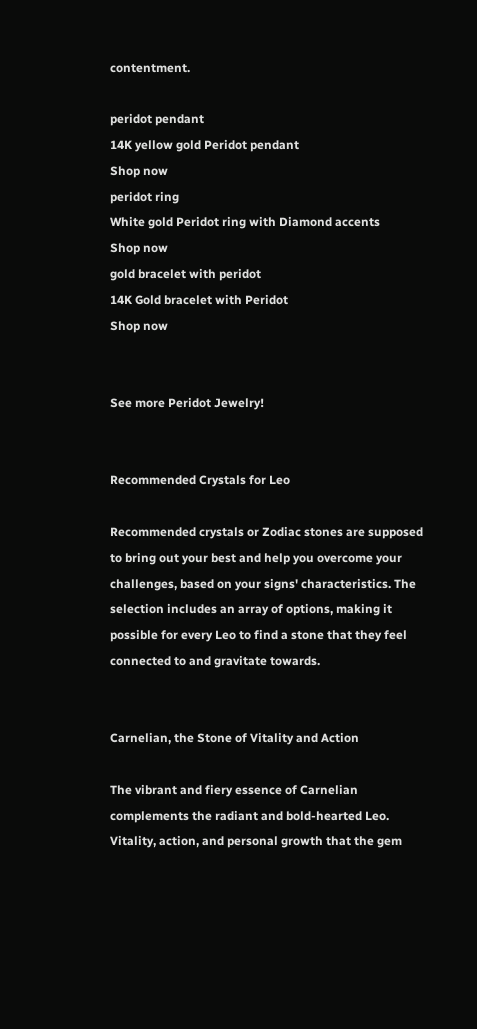contentment.

peridot pendant
14K yellow gold Peridot pendant
Shop now
peridot ring
White gold Peridot ring with Diamond accents
Shop now
gold bracelet with peridot
14K Gold bracelet with Peridot
Shop now


See more Peridot Jewelry!


Recommended Crystals for Leo

Recommended crystals or Zodiac stones are supposed to bring out your best and help you overcome your challenges, based on your signs' characteristics. The selection includes an array of options, making it possible for every Leo to find a stone that they feel connected to and gravitate towards.


Carnelian, the Stone of Vitality and Action

The vibrant and fiery essence of Carnelian complements the radiant and bold-hearted Leo. Vitality, action, and personal growth that the gem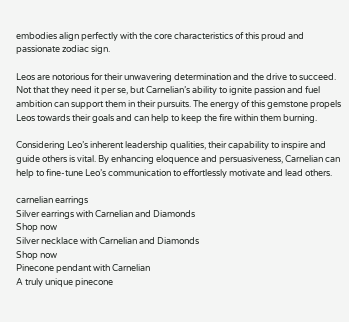embodies align perfectly with the core characteristics of this proud and passionate zodiac sign.

Leos are notorious for their unwavering determination and the drive to succeed. Not that they need it per se, but Carnelian’s ability to ignite passion and fuel ambition can support them in their pursuits. The energy of this gemstone propels Leos towards their goals and can help to keep the fire within them burning.

Considering Leo’s inherent leadership qualities, their capability to inspire and guide others is vital. By enhancing eloquence and persuasiveness, Carnelian can help to fine-tune Leo’s communication to effortlessly motivate and lead others.

carnelian earrings
Silver earrings with Carnelian and Diamonds
Shop now
Silver necklace with Carnelian and Diamonds
Shop now
Pinecone pendant with Carnelian
A truly unique pinecone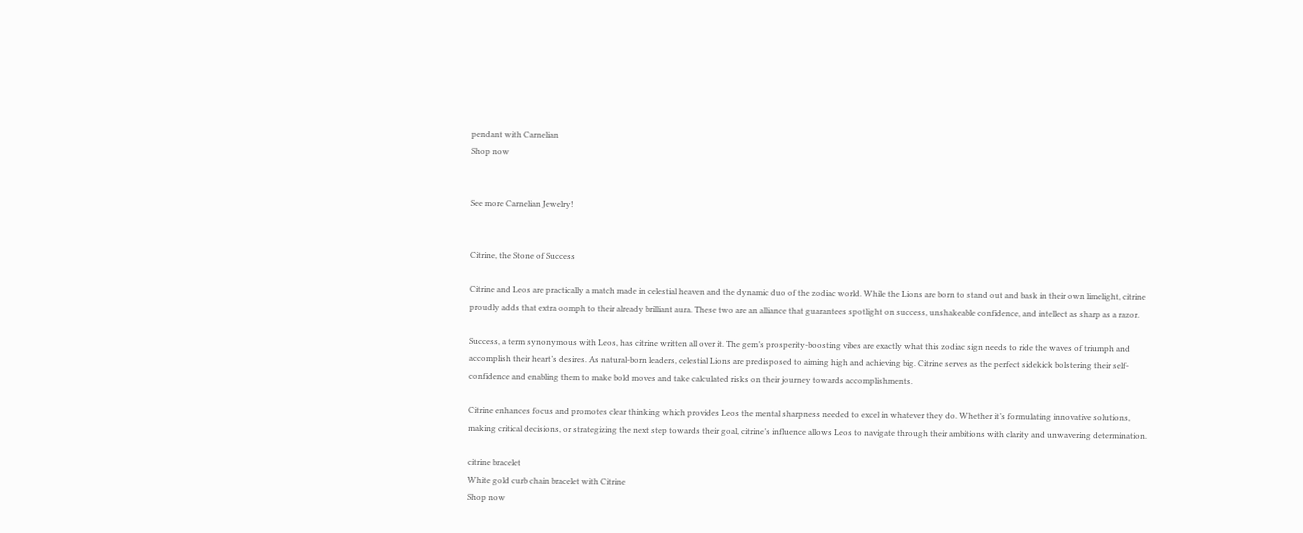pendant with Carnelian
Shop now


See more Carnelian Jewelry!


Citrine, the Stone of Success

Citrine and Leos are practically a match made in celestial heaven and the dynamic duo of the zodiac world. While the Lions are born to stand out and bask in their own limelight, citrine proudly adds that extra oomph to their already brilliant aura. These two are an alliance that guarantees spotlight on success, unshakeable confidence, and intellect as sharp as a razor.

Success, a term synonymous with Leos, has citrine written all over it. The gem’s prosperity-boosting vibes are exactly what this zodiac sign needs to ride the waves of triumph and accomplish their heart’s desires. As natural-born leaders, celestial Lions are predisposed to aiming high and achieving big. Citrine serves as the perfect sidekick bolstering their self-confidence and enabling them to make bold moves and take calculated risks on their journey towards accomplishments.

Citrine enhances focus and promotes clear thinking which provides Leos the mental sharpness needed to excel in whatever they do. Whether it’s formulating innovative solutions, making critical decisions, or strategizing the next step towards their goal, citrine’s influence allows Leos to navigate through their ambitions with clarity and unwavering determination.

citrine bracelet
White gold curb chain bracelet with Citrine
Shop now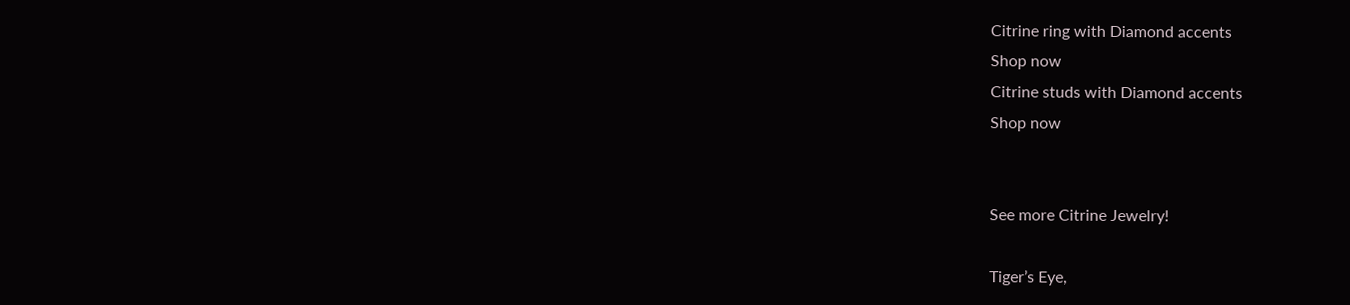Citrine ring with Diamond accents
Shop now
Citrine studs with Diamond accents
Shop now


See more Citrine Jewelry!

Tiger’s Eye,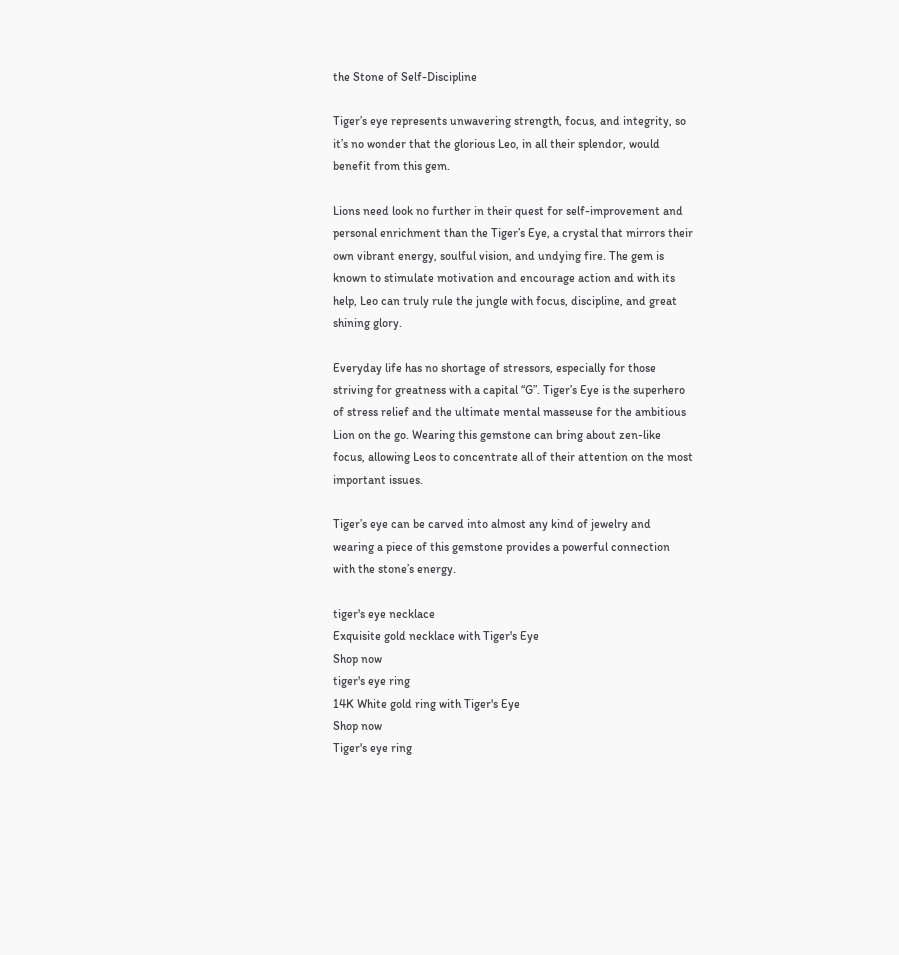the Stone of Self-Discipline

Tiger’s eye represents unwavering strength, focus, and integrity, so it’s no wonder that the glorious Leo, in all their splendor, would benefit from this gem.

Lions need look no further in their quest for self-improvement and personal enrichment than the Tiger’s Eye, a crystal that mirrors their own vibrant energy, soulful vision, and undying fire. The gem is known to stimulate motivation and encourage action and with its help, Leo can truly rule the jungle with focus, discipline, and great shining glory.

Everyday life has no shortage of stressors, especially for those striving for greatness with a capital “G”. Tiger’s Eye is the superhero of stress relief and the ultimate mental masseuse for the ambitious Lion on the go. Wearing this gemstone can bring about zen-like focus, allowing Leos to concentrate all of their attention on the most important issues.

Tiger’s eye can be carved into almost any kind of jewelry and wearing a piece of this gemstone provides a powerful connection with the stone’s energy.

tiger's eye necklace
Exquisite gold necklace with Tiger's Eye
Shop now
tiger's eye ring
14K White gold ring with Tiger's Eye
Shop now
Tiger's eye ring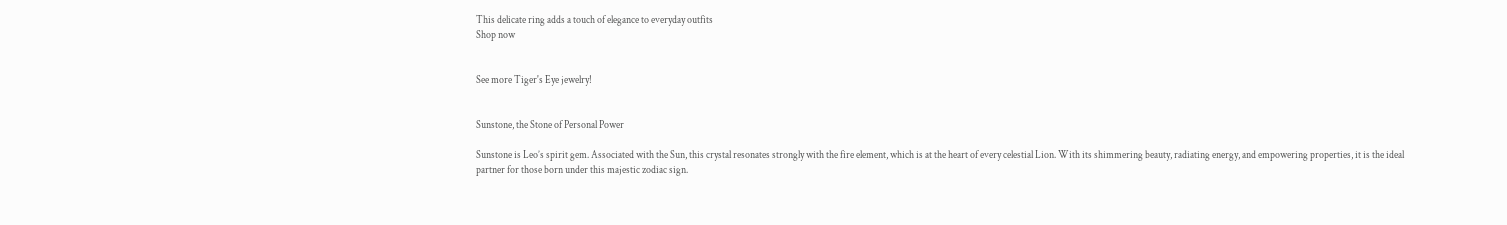This delicate ring adds a touch of elegance to everyday outfits
Shop now


See more Tiger's Eye jewelry!


Sunstone, the Stone of Personal Power

Sunstone is Leo’s spirit gem. Associated with the Sun, this crystal resonates strongly with the fire element, which is at the heart of every celestial Lion. With its shimmering beauty, radiating energy, and empowering properties, it is the ideal partner for those born under this majestic zodiac sign.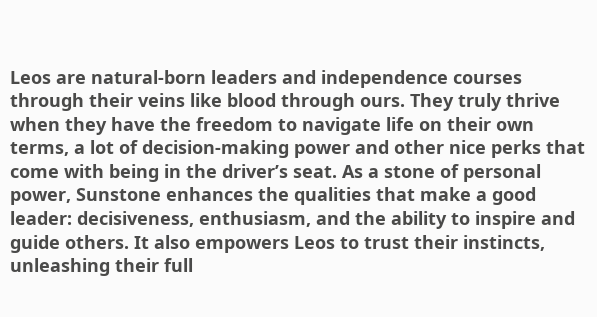Leos are natural-born leaders and independence courses through their veins like blood through ours. They truly thrive when they have the freedom to navigate life on their own terms, a lot of decision-making power and other nice perks that come with being in the driver’s seat. As a stone of personal power, Sunstone enhances the qualities that make a good leader: decisiveness, enthusiasm, and the ability to inspire and guide others. It also empowers Leos to trust their instincts, unleashing their full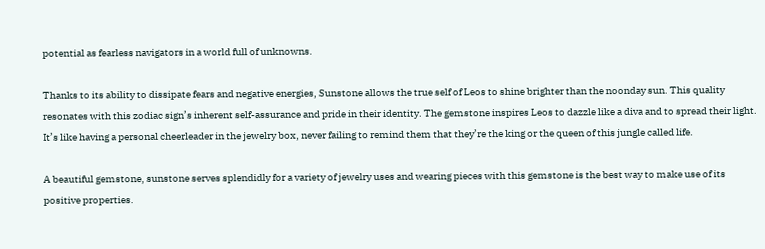potential as fearless navigators in a world full of unknowns.

Thanks to its ability to dissipate fears and negative energies, Sunstone allows the true self of Leos to shine brighter than the noonday sun. This quality resonates with this zodiac sign’s inherent self-assurance and pride in their identity. The gemstone inspires Leos to dazzle like a diva and to spread their light. It’s like having a personal cheerleader in the jewelry box, never failing to remind them that they’re the king or the queen of this jungle called life.

A beautiful gemstone, sunstone serves splendidly for a variety of jewelry uses and wearing pieces with this gemstone is the best way to make use of its positive properties.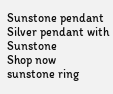Sunstone pendant
Silver pendant with Sunstone
Shop now
sunstone ring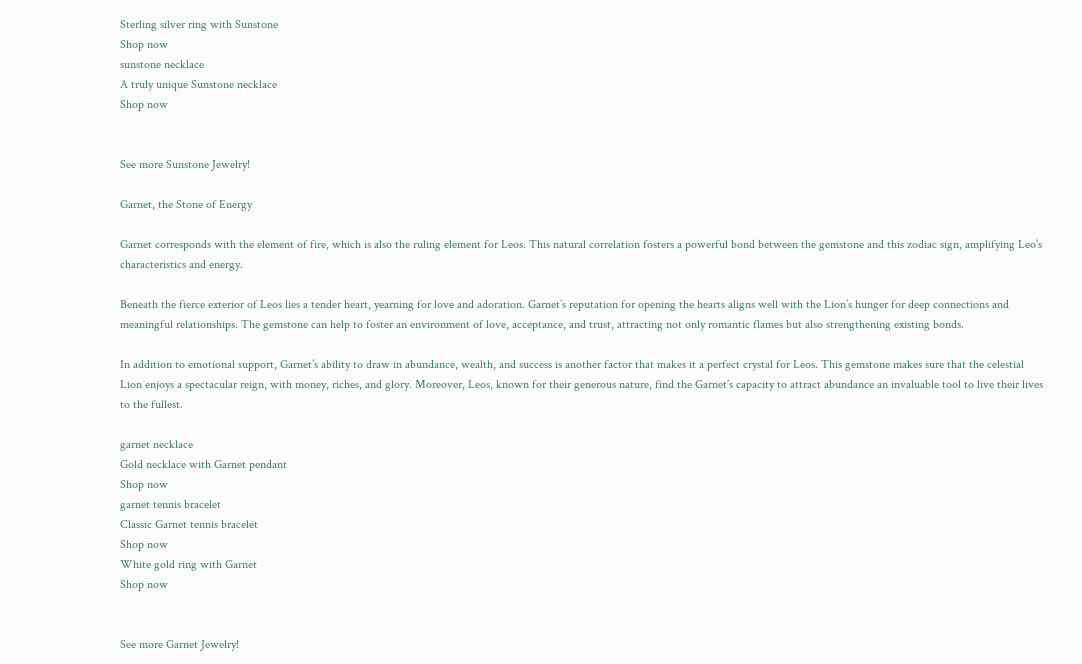Sterling silver ring with Sunstone
Shop now
sunstone necklace
A truly unique Sunstone necklace
Shop now


See more Sunstone Jewelry!

Garnet, the Stone of Energy

Garnet corresponds with the element of fire, which is also the ruling element for Leos. This natural correlation fosters a powerful bond between the gemstone and this zodiac sign, amplifying Leo’s characteristics and energy.

Beneath the fierce exterior of Leos lies a tender heart, yearning for love and adoration. Garnet’s reputation for opening the hearts aligns well with the Lion’s hunger for deep connections and meaningful relationships. The gemstone can help to foster an environment of love, acceptance, and trust, attracting not only romantic flames but also strengthening existing bonds.

In addition to emotional support, Garnet’s ability to draw in abundance, wealth, and success is another factor that makes it a perfect crystal for Leos. This gemstone makes sure that the celestial Lion enjoys a spectacular reign, with money, riches, and glory. Moreover, Leos, known for their generous nature, find the Garnet’s capacity to attract abundance an invaluable tool to live their lives to the fullest.

garnet necklace
Gold necklace with Garnet pendant
Shop now
garnet tennis bracelet
Classic Garnet tennis bracelet
Shop now
White gold ring with Garnet
Shop now


See more Garnet Jewelry!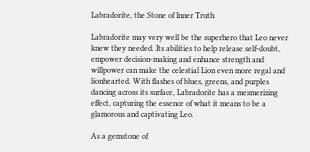Labradorite, the Stone of Inner Truth

Labradorite may very well be the superhero that Leo never knew they needed. Its abilities to help release self-doubt, empower decision-making and enhance strength and willpower can make the celestial Lion even more regal and lionhearted. With flashes of blues, greens, and purples dancing across its surface, Labradorite has a mesmerizing effect, capturing the essence of what it means to be a glamorous and captivating Leo.

As a gemstone of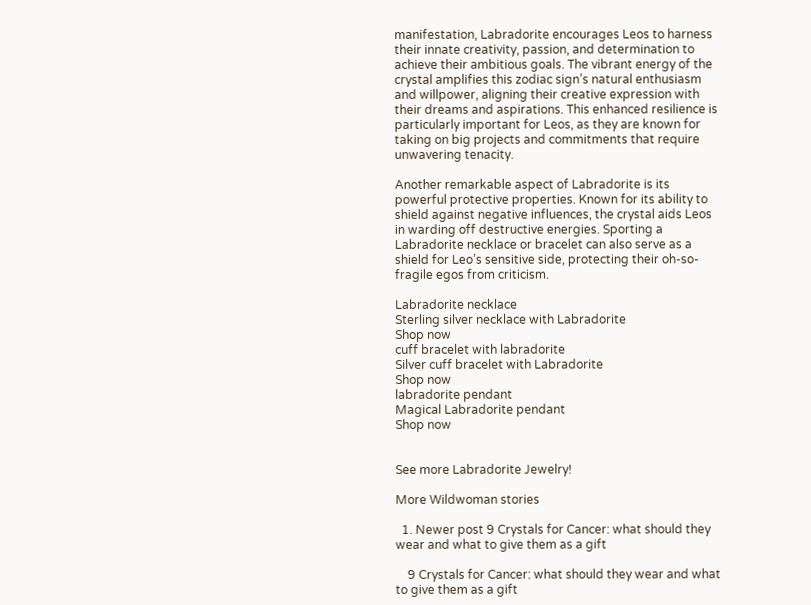manifestation, Labradorite encourages Leos to harness their innate creativity, passion, and determination to achieve their ambitious goals. The vibrant energy of the crystal amplifies this zodiac sign’s natural enthusiasm and willpower, aligning their creative expression with their dreams and aspirations. This enhanced resilience is particularly important for Leos, as they are known for taking on big projects and commitments that require unwavering tenacity.

Another remarkable aspect of Labradorite is its powerful protective properties. Known for its ability to shield against negative influences, the crystal aids Leos in warding off destructive energies. Sporting a Labradorite necklace or bracelet can also serve as a shield for Leo’s sensitive side, protecting their oh-so-fragile egos from criticism.

Labradorite necklace
Sterling silver necklace with Labradorite
Shop now
cuff bracelet with labradorite
Silver cuff bracelet with Labradorite
Shop now
labradorite pendant
Magical Labradorite pendant
Shop now


See more Labradorite Jewelry!

More Wildwoman stories

  1. Newer post 9 Crystals for Cancer: what should they wear and what to give them as a gift

    9 Crystals for Cancer: what should they wear and what to give them as a gift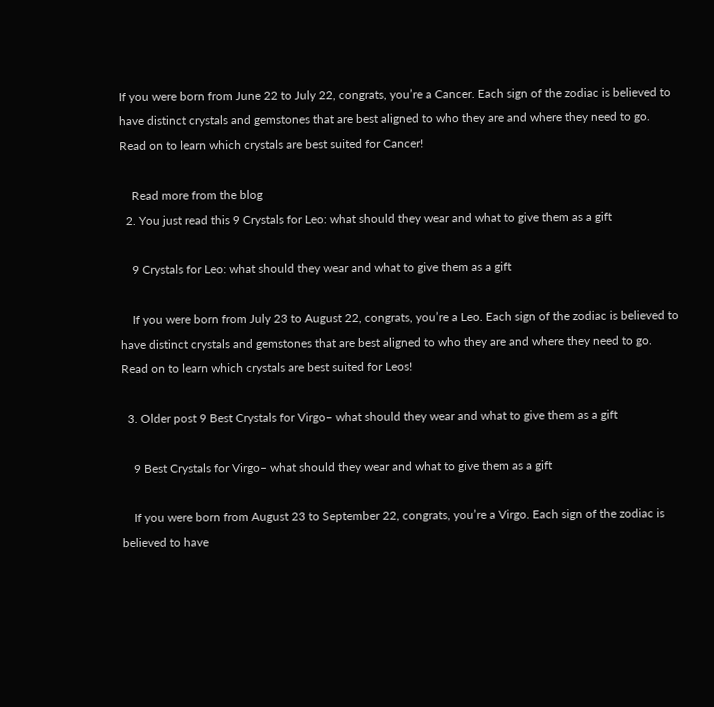If you were born from June 22 to July 22, congrats, you’re a Cancer. Each sign of the zodiac is believed to have distinct crystals and gemstones that are best aligned to who they are and where they need to go. Read on to learn which crystals are best suited for Cancer!

    Read more from the blog
  2. You just read this 9 Crystals for Leo: what should they wear and what to give them as a gift

    9 Crystals for Leo: what should they wear and what to give them as a gift

    If you were born from July 23 to August 22, congrats, you’re a Leo. Each sign of the zodiac is believed to have distinct crystals and gemstones that are best aligned to who they are and where they need to go. Read on to learn which crystals are best suited for Leos!

  3. Older post 9 Best Crystals for Virgo– what should they wear and what to give them as a gift

    9 Best Crystals for Virgo– what should they wear and what to give them as a gift

    If you were born from August 23 to September 22, congrats, you’re a Virgo. Each sign of the zodiac is believed to have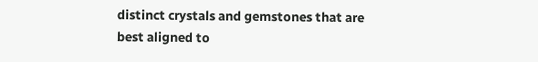distinct crystals and gemstones that are best aligned to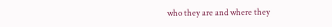who they are and where they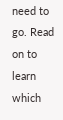need to go. Read on to learn which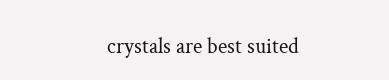crystals are best suited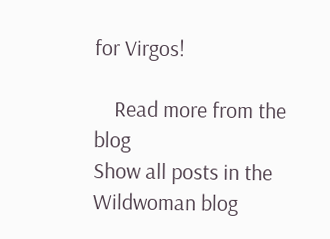for Virgos!

    Read more from the blog
Show all posts in the Wildwoman blog